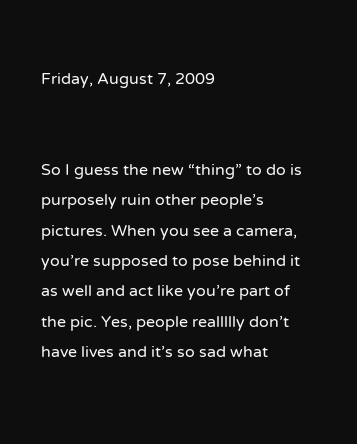Friday, August 7, 2009


So I guess the new “thing” to do is purposely ruin other people’s pictures. When you see a camera, you’re supposed to pose behind it as well and act like you’re part of the pic. Yes, people reallllly don’t have lives and it’s so sad what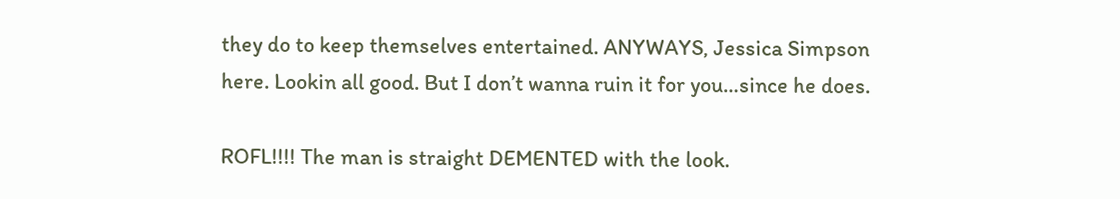they do to keep themselves entertained. ANYWAYS, Jessica Simpson here. Lookin all good. But I don’t wanna ruin it for you…since he does.

ROFL!!!! The man is straight DEMENTED with the look.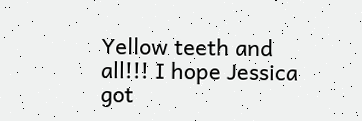Yellow teeth and all!!! I hope Jessica got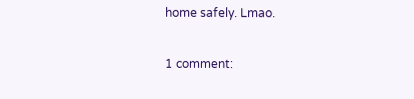home safely. Lmao.

1 comment: